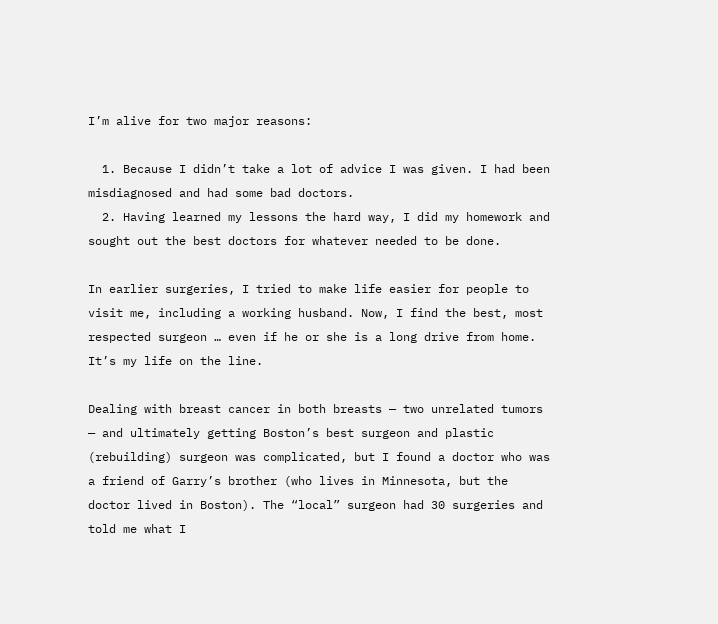I’m alive for two major reasons:

  1. Because I didn’t take a lot of advice I was given. I had been misdiagnosed and had some bad doctors.
  2. Having learned my lessons the hard way, I did my homework and sought out the best doctors for whatever needed to be done.

In earlier surgeries, I tried to make life easier for people to visit me, including a working husband. Now, I find the best, most respected surgeon … even if he or she is a long drive from home. It’s my life on the line.

Dealing with breast cancer in both breasts — two unrelated tumors — and ultimately getting Boston’s best surgeon and plastic (rebuilding) surgeon was complicated, but I found a doctor who was a friend of Garry’s brother (who lives in Minnesota, but the doctor lived in Boston). The “local” surgeon had 30 surgeries and told me what I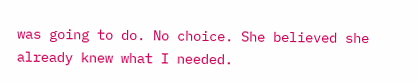was going to do. No choice. She believed she already knew what I needed.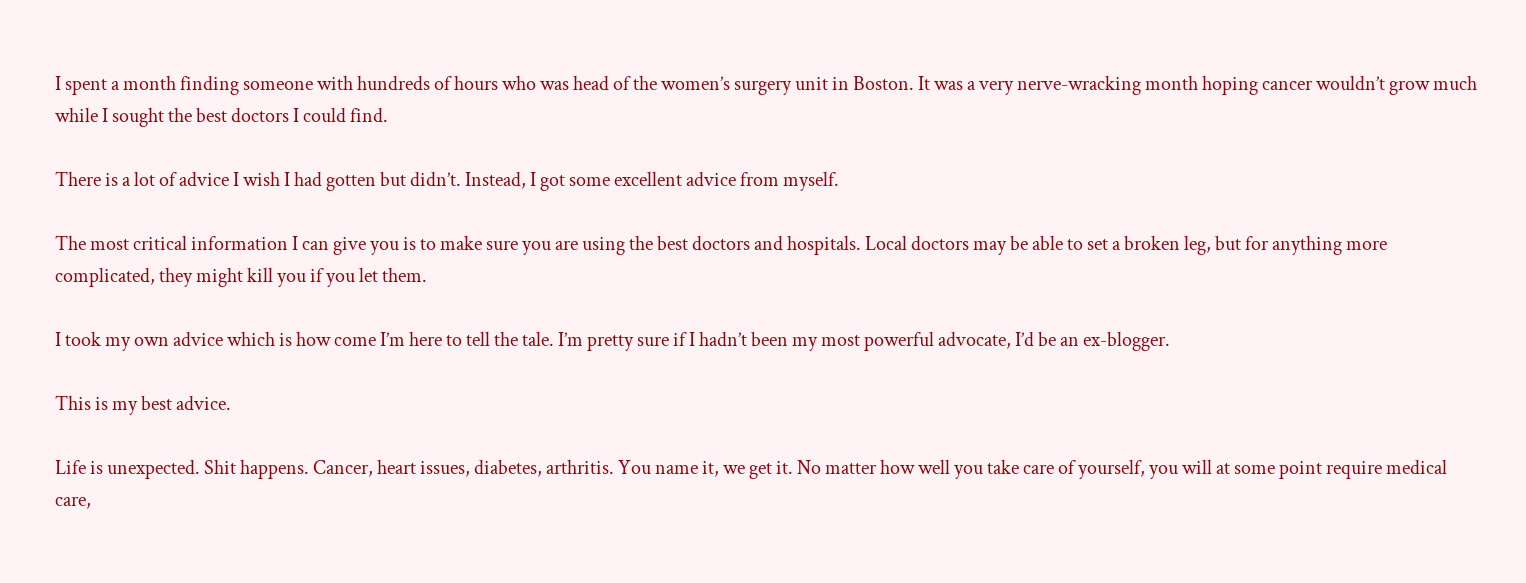I spent a month finding someone with hundreds of hours who was head of the women’s surgery unit in Boston. It was a very nerve-wracking month hoping cancer wouldn’t grow much while I sought the best doctors I could find.

There is a lot of advice I wish I had gotten but didn’t. Instead, I got some excellent advice from myself.

The most critical information I can give you is to make sure you are using the best doctors and hospitals. Local doctors may be able to set a broken leg, but for anything more complicated, they might kill you if you let them.

I took my own advice which is how come I’m here to tell the tale. I’m pretty sure if I hadn’t been my most powerful advocate, I’d be an ex-blogger.

This is my best advice.

Life is unexpected. Shit happens. Cancer, heart issues, diabetes, arthritis. You name it, we get it. No matter how well you take care of yourself, you will at some point require medical care,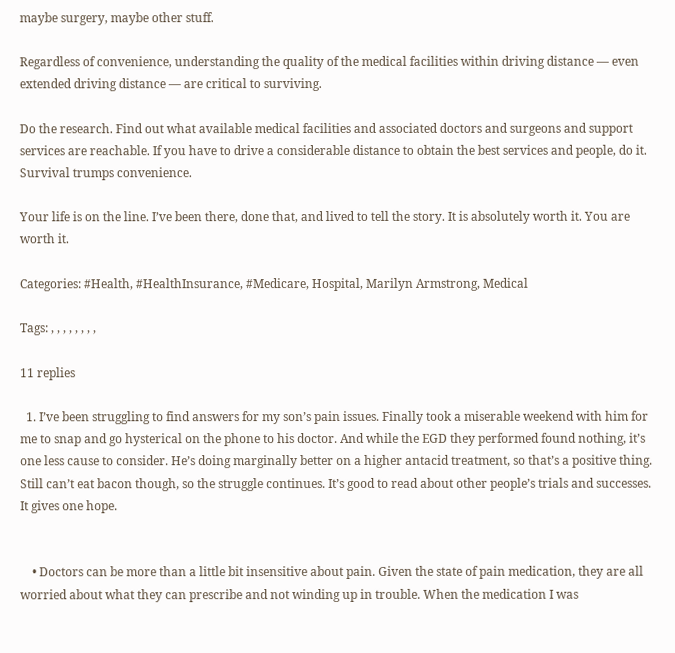maybe surgery, maybe other stuff.

Regardless of convenience, understanding the quality of the medical facilities within driving distance — even extended driving distance — are critical to surviving.

Do the research. Find out what available medical facilities and associated doctors and surgeons and support services are reachable. If you have to drive a considerable distance to obtain the best services and people, do it. Survival trumps convenience.

Your life is on the line. I’ve been there, done that, and lived to tell the story. It is absolutely worth it. You are worth it.

Categories: #Health, #HealthInsurance, #Medicare, Hospital, Marilyn Armstrong, Medical

Tags: , , , , , , , ,

11 replies

  1. I’ve been struggling to find answers for my son’s pain issues. Finally took a miserable weekend with him for me to snap and go hysterical on the phone to his doctor. And while the EGD they performed found nothing, it’s one less cause to consider. He’s doing marginally better on a higher antacid treatment, so that’s a positive thing. Still can’t eat bacon though, so the struggle continues. It’s good to read about other people’s trials and successes. It gives one hope.


    • Doctors can be more than a little bit insensitive about pain. Given the state of pain medication, they are all worried about what they can prescribe and not winding up in trouble. When the medication I was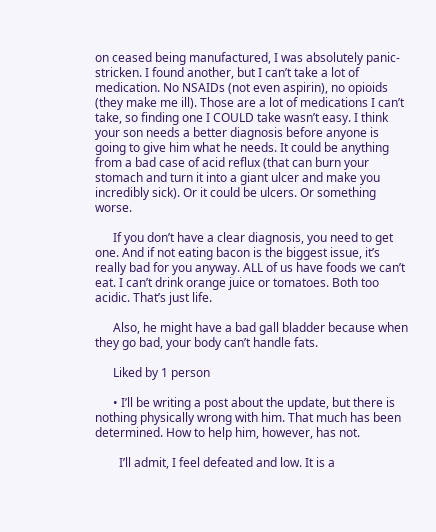on ceased being manufactured, I was absolutely panic-stricken. I found another, but I can’t take a lot of medication. No NSAIDs (not even aspirin), no opioids (they make me ill). Those are a lot of medications I can’t take, so finding one I COULD take wasn’t easy. I think your son needs a better diagnosis before anyone is going to give him what he needs. It could be anything from a bad case of acid reflux (that can burn your stomach and turn it into a giant ulcer and make you incredibly sick). Or it could be ulcers. Or something worse.

      If you don’t have a clear diagnosis, you need to get one. And if not eating bacon is the biggest issue, it’s really bad for you anyway. ALL of us have foods we can’t eat. I can’t drink orange juice or tomatoes. Both too acidic. That’s just life.

      Also, he might have a bad gall bladder because when they go bad, your body can’t handle fats.

      Liked by 1 person

      • I’ll be writing a post about the update, but there is nothing physically wrong with him. That much has been determined. How to help him, however, has not.

        I’ll admit, I feel defeated and low. It is a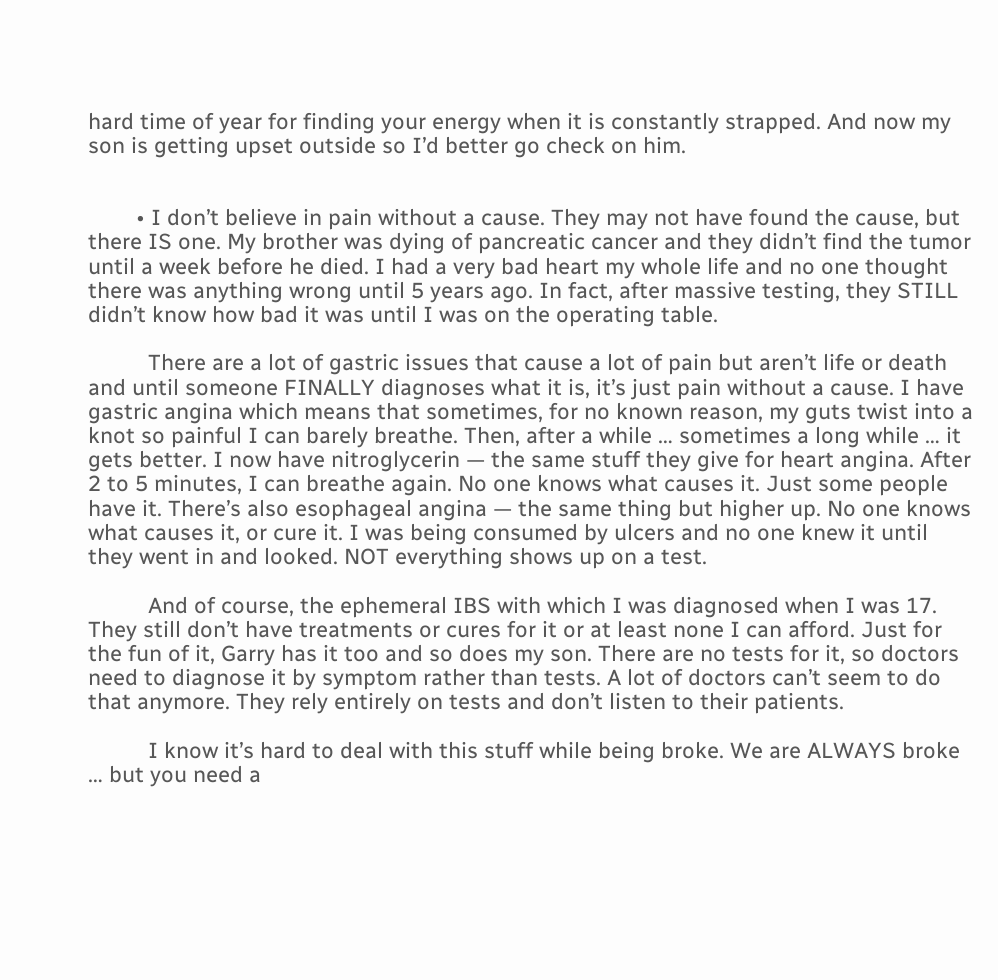hard time of year for finding your energy when it is constantly strapped. And now my son is getting upset outside so I’d better go check on him.


        • I don’t believe in pain without a cause. They may not have found the cause, but there IS one. My brother was dying of pancreatic cancer and they didn’t find the tumor until a week before he died. I had a very bad heart my whole life and no one thought there was anything wrong until 5 years ago. In fact, after massive testing, they STILL didn’t know how bad it was until I was on the operating table.

          There are a lot of gastric issues that cause a lot of pain but aren’t life or death and until someone FINALLY diagnoses what it is, it’s just pain without a cause. I have gastric angina which means that sometimes, for no known reason, my guts twist into a knot so painful I can barely breathe. Then, after a while … sometimes a long while … it gets better. I now have nitroglycerin — the same stuff they give for heart angina. After 2 to 5 minutes, I can breathe again. No one knows what causes it. Just some people have it. There’s also esophageal angina — the same thing but higher up. No one knows what causes it, or cure it. I was being consumed by ulcers and no one knew it until they went in and looked. NOT everything shows up on a test.

          And of course, the ephemeral IBS with which I was diagnosed when I was 17. They still don’t have treatments or cures for it or at least none I can afford. Just for the fun of it, Garry has it too and so does my son. There are no tests for it, so doctors need to diagnose it by symptom rather than tests. A lot of doctors can’t seem to do that anymore. They rely entirely on tests and don’t listen to their patients.

          I know it’s hard to deal with this stuff while being broke. We are ALWAYS broke … but you need a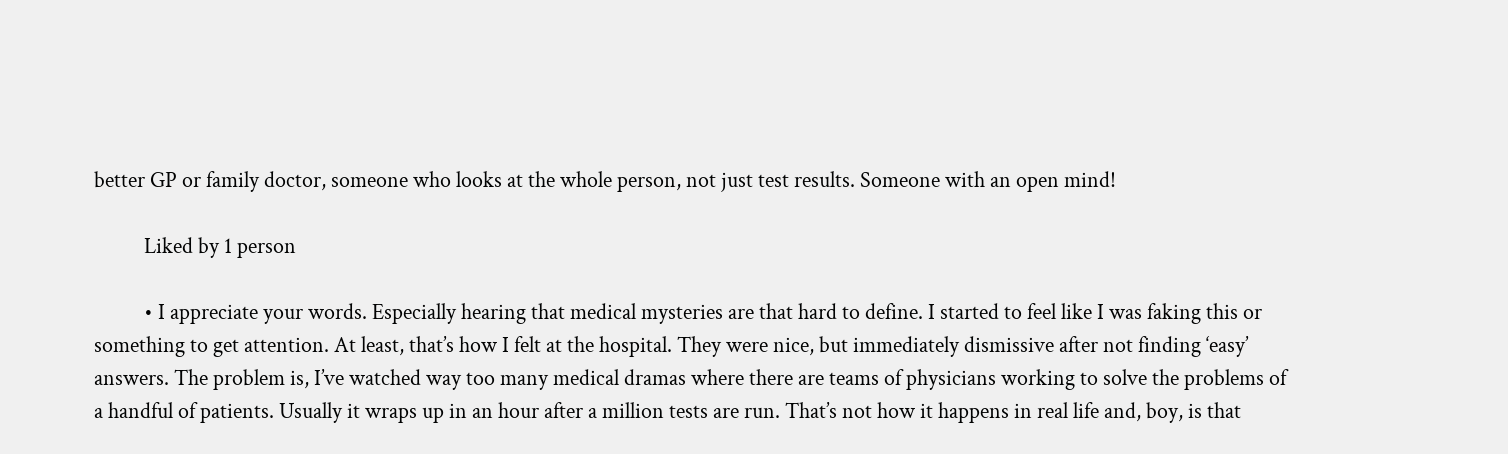better GP or family doctor, someone who looks at the whole person, not just test results. Someone with an open mind!

          Liked by 1 person

          • I appreciate your words. Especially hearing that medical mysteries are that hard to define. I started to feel like I was faking this or something to get attention. At least, that’s how I felt at the hospital. They were nice, but immediately dismissive after not finding ‘easy’ answers. The problem is, I’ve watched way too many medical dramas where there are teams of physicians working to solve the problems of a handful of patients. Usually it wraps up in an hour after a million tests are run. That’s not how it happens in real life and, boy, is that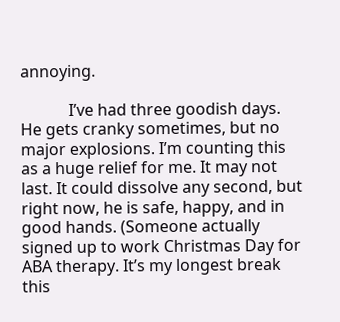annoying.

            I’ve had three goodish days. He gets cranky sometimes, but no major explosions. I’m counting this as a huge relief for me. It may not last. It could dissolve any second, but right now, he is safe, happy, and in good hands. (Someone actually signed up to work Christmas Day for ABA therapy. It’s my longest break this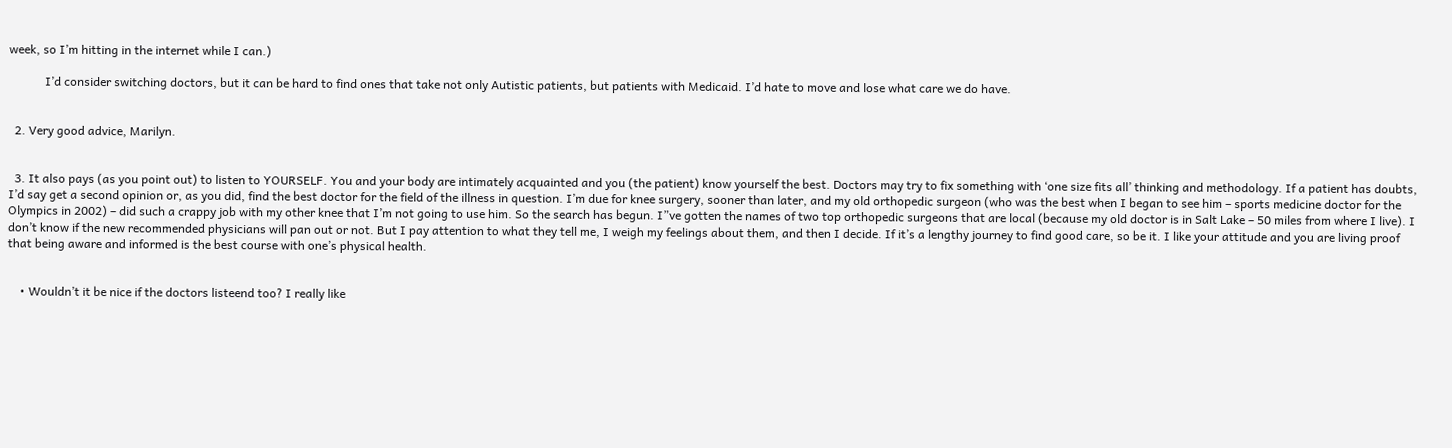week, so I’m hitting in the internet while I can.)

            I’d consider switching doctors, but it can be hard to find ones that take not only Autistic patients, but patients with Medicaid. I’d hate to move and lose what care we do have.


  2. Very good advice, Marilyn.


  3. It also pays (as you point out) to listen to YOURSELF. You and your body are intimately acquainted and you (the patient) know yourself the best. Doctors may try to fix something with ‘one size fits all’ thinking and methodology. If a patient has doubts, I’d say get a second opinion or, as you did, find the best doctor for the field of the illness in question. I’m due for knee surgery, sooner than later, and my old orthopedic surgeon (who was the best when I began to see him – sports medicine doctor for the Olympics in 2002) – did such a crappy job with my other knee that I’m not going to use him. So the search has begun. I”ve gotten the names of two top orthopedic surgeons that are local (because my old doctor is in Salt Lake – 50 miles from where I live). I don’t know if the new recommended physicians will pan out or not. But I pay attention to what they tell me, I weigh my feelings about them, and then I decide. If it’s a lengthy journey to find good care, so be it. I like your attitude and you are living proof that being aware and informed is the best course with one’s physical health.


    • Wouldn’t it be nice if the doctors listeend too? I really like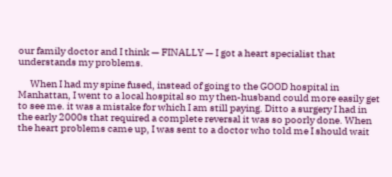our family doctor and I think — FINALLY — I got a heart specialist that understands my problems.

      When I had my spine fused, instead of going to the GOOD hospital in Manhattan, I went to a local hospital so my then-husband could more easily get to see me. it was a mistake for which I am still paying. Ditto a surgery I had in the early 2000s that required a complete reversal it was so poorly done. When the heart problems came up, I was sent to a doctor who told me I should wait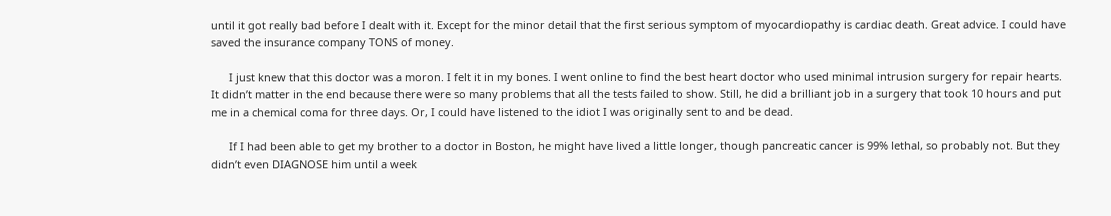until it got really bad before I dealt with it. Except for the minor detail that the first serious symptom of myocardiopathy is cardiac death. Great advice. I could have saved the insurance company TONS of money.

      I just knew that this doctor was a moron. I felt it in my bones. I went online to find the best heart doctor who used minimal intrusion surgery for repair hearts. It didn’t matter in the end because there were so many problems that all the tests failed to show. Still, he did a brilliant job in a surgery that took 10 hours and put me in a chemical coma for three days. Or, I could have listened to the idiot I was originally sent to and be dead.

      If I had been able to get my brother to a doctor in Boston, he might have lived a little longer, though pancreatic cancer is 99% lethal, so probably not. But they didn’t even DIAGNOSE him until a week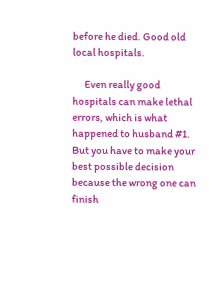before he died. Good old local hospitals.

      Even really good hospitals can make lethal errors, which is what happened to husband #1. But you have to make your best possible decision because the wrong one can finish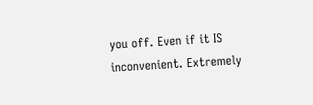you off. Even if it IS inconvenient. Extremely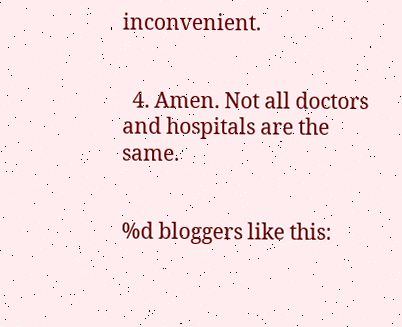inconvenient.


  4. Amen. Not all doctors and hospitals are the same.


%d bloggers like this: